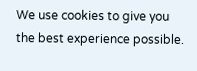We use cookies to give you the best experience possible.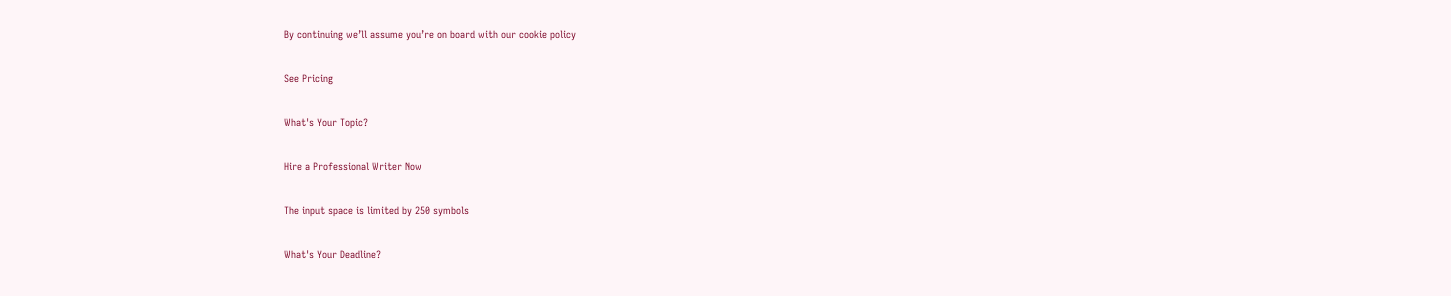By continuing we’ll assume you’re on board with our cookie policy

See Pricing

What's Your Topic?

Hire a Professional Writer Now

The input space is limited by 250 symbols

What's Your Deadline?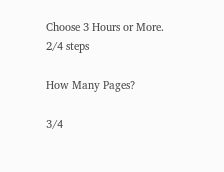Choose 3 Hours or More.
2/4 steps

How Many Pages?

3/4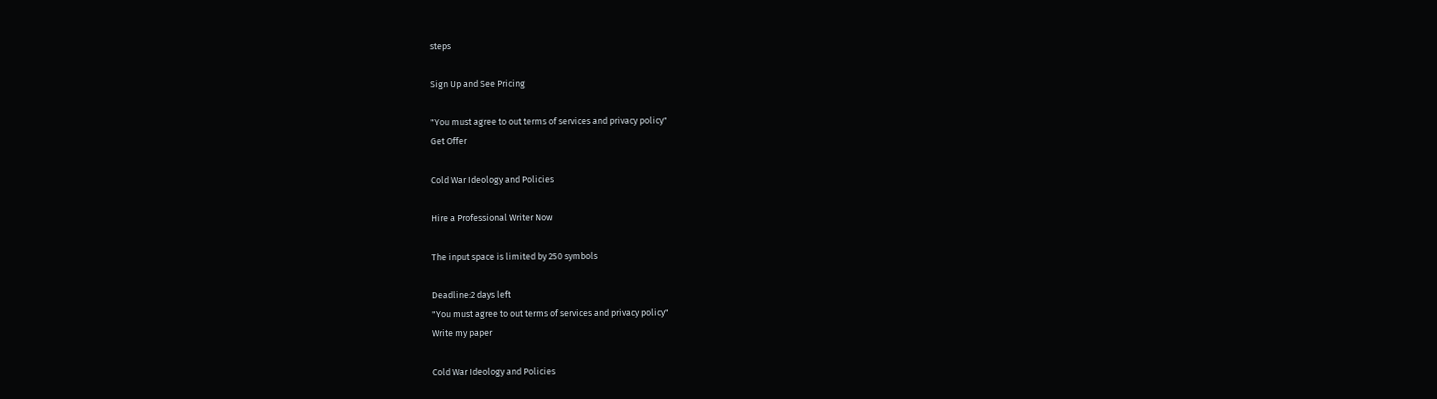steps

Sign Up and See Pricing

"You must agree to out terms of services and privacy policy"
Get Offer

Cold War Ideology and Policies

Hire a Professional Writer Now

The input space is limited by 250 symbols

Deadline:2 days left
"You must agree to out terms of services and privacy policy"
Write my paper

Cold War Ideology and Policies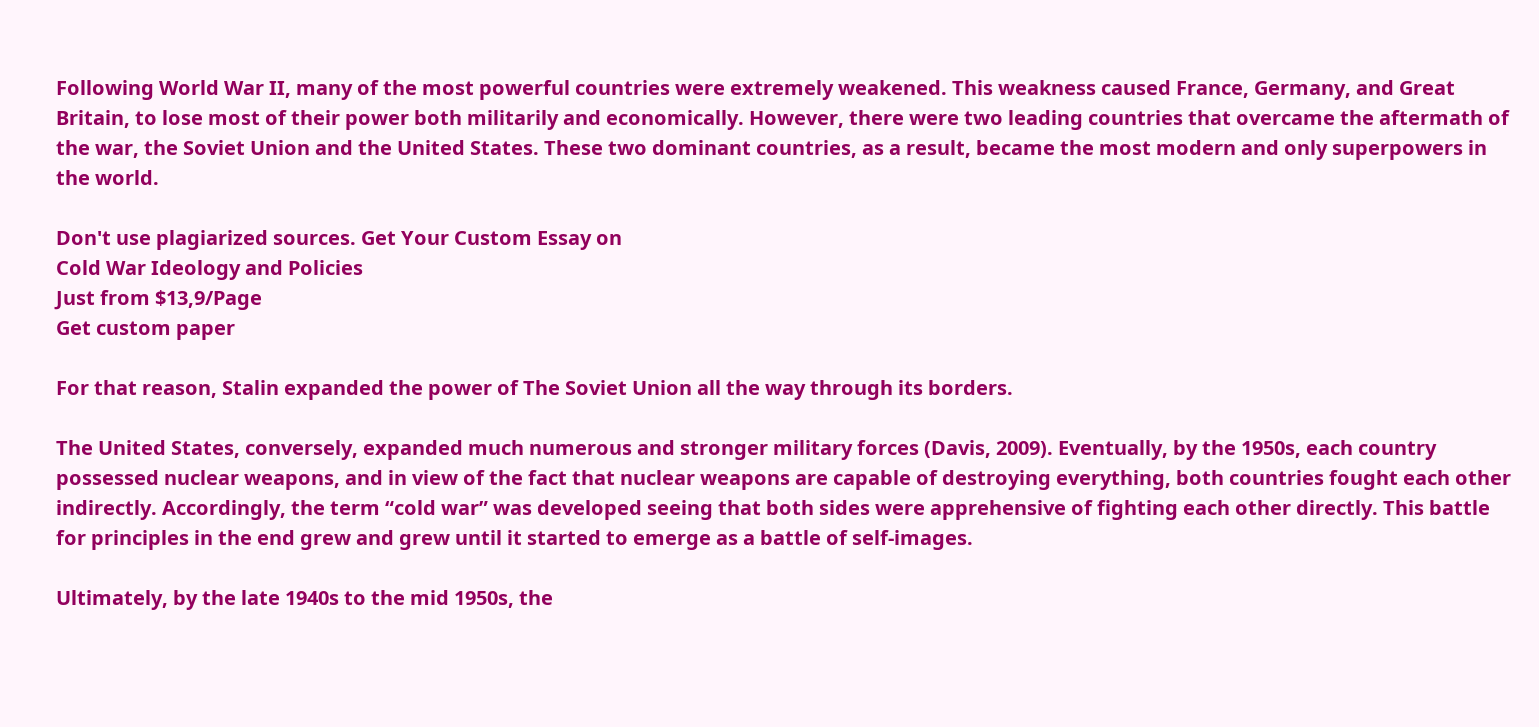Following World War II, many of the most powerful countries were extremely weakened. This weakness caused France, Germany, and Great Britain, to lose most of their power both militarily and economically. However, there were two leading countries that overcame the aftermath of the war, the Soviet Union and the United States. These two dominant countries, as a result, became the most modern and only superpowers in the world.

Don't use plagiarized sources. Get Your Custom Essay on
Cold War Ideology and Policies
Just from $13,9/Page
Get custom paper

For that reason, Stalin expanded the power of The Soviet Union all the way through its borders.

The United States, conversely, expanded much numerous and stronger military forces (Davis, 2009). Eventually, by the 1950s, each country possessed nuclear weapons, and in view of the fact that nuclear weapons are capable of destroying everything, both countries fought each other indirectly. Accordingly, the term “cold war” was developed seeing that both sides were apprehensive of fighting each other directly. This battle for principles in the end grew and grew until it started to emerge as a battle of self-images.

Ultimately, by the late 1940s to the mid 1950s, the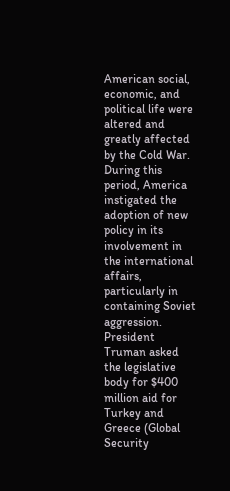American social, economic, and political life were altered and greatly affected by the Cold War. During this period, America instigated the adoption of new policy in its involvement in the international affairs, particularly in containing Soviet aggression. President Truman asked the legislative body for $400 million aid for Turkey and Greece (Global Security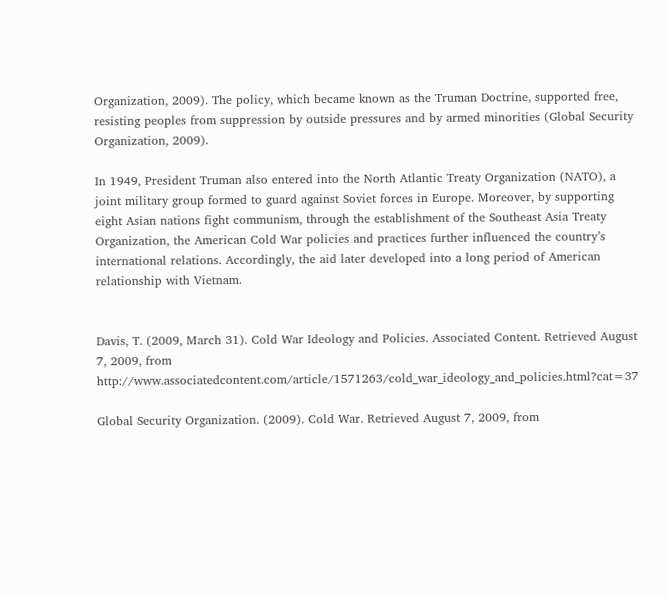Organization, 2009). The policy, which became known as the Truman Doctrine, supported free, resisting peoples from suppression by outside pressures and by armed minorities (Global Security Organization, 2009).

In 1949, President Truman also entered into the North Atlantic Treaty Organization (NATO), a joint military group formed to guard against Soviet forces in Europe. Moreover, by supporting eight Asian nations fight communism, through the establishment of the Southeast Asia Treaty Organization, the American Cold War policies and practices further influenced the country’s international relations. Accordingly, the aid later developed into a long period of American relationship with Vietnam.


Davis, T. (2009, March 31). Cold War Ideology and Policies. Associated Content. Retrieved August 7, 2009, from http://www.associatedcontent.com/article/1571263/cold_war_ideology_and_policies.html?cat=37

Global Security Organization. (2009). Cold War. Retrieved August 7, 2009, from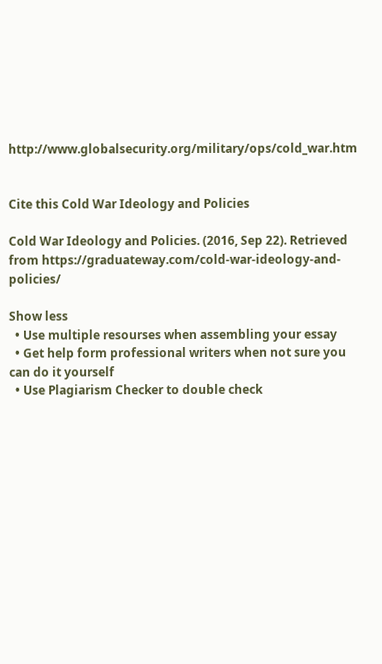http://www.globalsecurity.org/military/ops/cold_war.htm


Cite this Cold War Ideology and Policies

Cold War Ideology and Policies. (2016, Sep 22). Retrieved from https://graduateway.com/cold-war-ideology-and-policies/

Show less
  • Use multiple resourses when assembling your essay
  • Get help form professional writers when not sure you can do it yourself
  • Use Plagiarism Checker to double check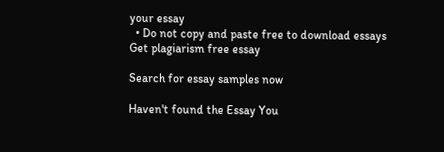your essay
  • Do not copy and paste free to download essays
Get plagiarism free essay

Search for essay samples now

Haven't found the Essay You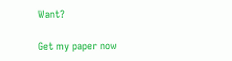Want?

Get my paper now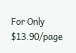For Only $13.90/page